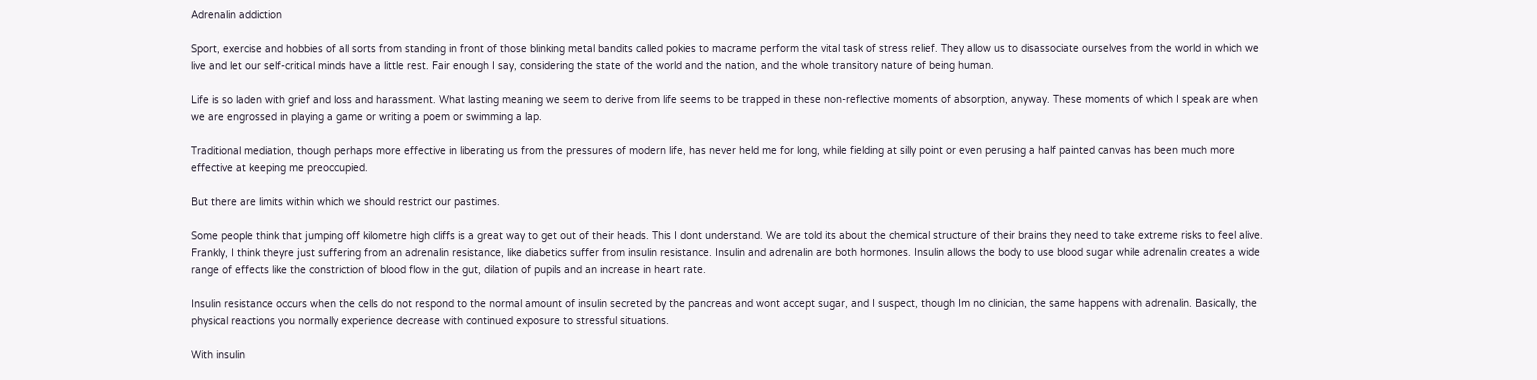Adrenalin addiction

Sport, exercise and hobbies of all sorts from standing in front of those blinking metal bandits called pokies to macrame perform the vital task of stress relief. They allow us to disassociate ourselves from the world in which we live and let our self-critical minds have a little rest. Fair enough I say, considering the state of the world and the nation, and the whole transitory nature of being human.

Life is so laden with grief and loss and harassment. What lasting meaning we seem to derive from life seems to be trapped in these non-reflective moments of absorption, anyway. These moments of which I speak are when we are engrossed in playing a game or writing a poem or swimming a lap.

Traditional mediation, though perhaps more effective in liberating us from the pressures of modern life, has never held me for long, while fielding at silly point or even perusing a half painted canvas has been much more effective at keeping me preoccupied.

But there are limits within which we should restrict our pastimes.

Some people think that jumping off kilometre high cliffs is a great way to get out of their heads. This I dont understand. We are told its about the chemical structure of their brains they need to take extreme risks to feel alive. Frankly, I think theyre just suffering from an adrenalin resistance, like diabetics suffer from insulin resistance. Insulin and adrenalin are both hormones. Insulin allows the body to use blood sugar while adrenalin creates a wide range of effects like the constriction of blood flow in the gut, dilation of pupils and an increase in heart rate.

Insulin resistance occurs when the cells do not respond to the normal amount of insulin secreted by the pancreas and wont accept sugar, and I suspect, though Im no clinician, the same happens with adrenalin. Basically, the physical reactions you normally experience decrease with continued exposure to stressful situations.

With insulin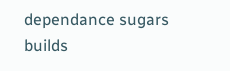dependance sugars builds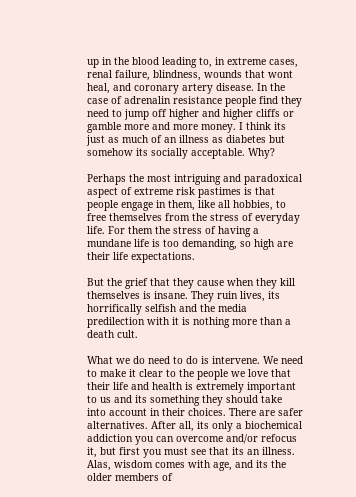up in the blood leading to, in extreme cases, renal failure, blindness, wounds that wont heal, and coronary artery disease. In the case of adrenalin resistance people find they need to jump off higher and higher cliffs or gamble more and more money. I think its just as much of an illness as diabetes but somehow its socially acceptable. Why?

Perhaps the most intriguing and paradoxical aspect of extreme risk pastimes is that people engage in them, like all hobbies, to free themselves from the stress of everyday life. For them the stress of having a mundane life is too demanding, so high are their life expectations.

But the grief that they cause when they kill themselves is insane. They ruin lives, its horrifically selfish and the media predilection with it is nothing more than a death cult.

What we do need to do is intervene. We need to make it clear to the people we love that their life and health is extremely important to us and its something they should take into account in their choices. There are safer alternatives. After all, its only a biochemical addiction you can overcome and/or refocus it, but first you must see that its an illness. Alas, wisdom comes with age, and its the older members of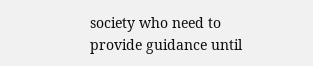society who need to provide guidance until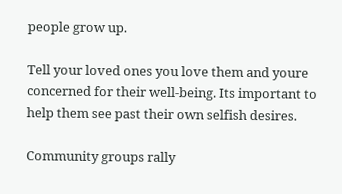people grow up.

Tell your loved ones you love them and youre concerned for their well-being. Its important to help them see past their own selfish desires.

Community groups rally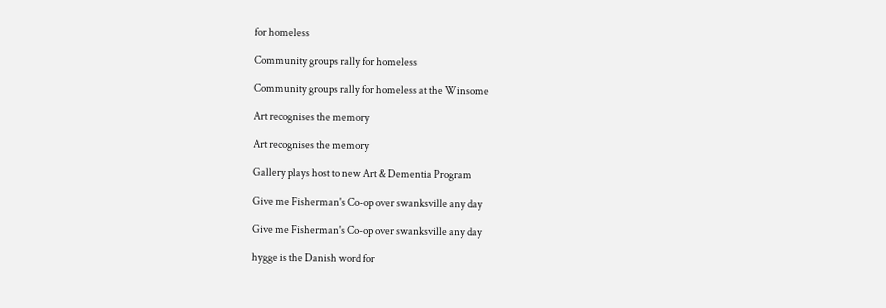for homeless

Community groups rally for homeless

Community groups rally for homeless at the Winsome

Art recognises the memory

Art recognises the memory

Gallery plays host to new Art & Dementia Program

Give me Fisherman's Co-op over swanksville any day

Give me Fisherman's Co-op over swanksville any day

hygge is the Danish word for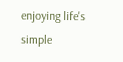enjoying life's simple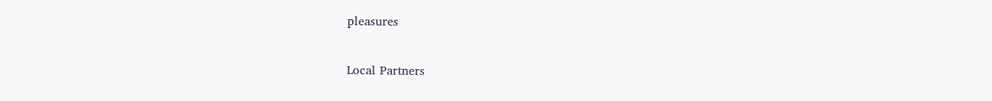pleasures

Local Partners